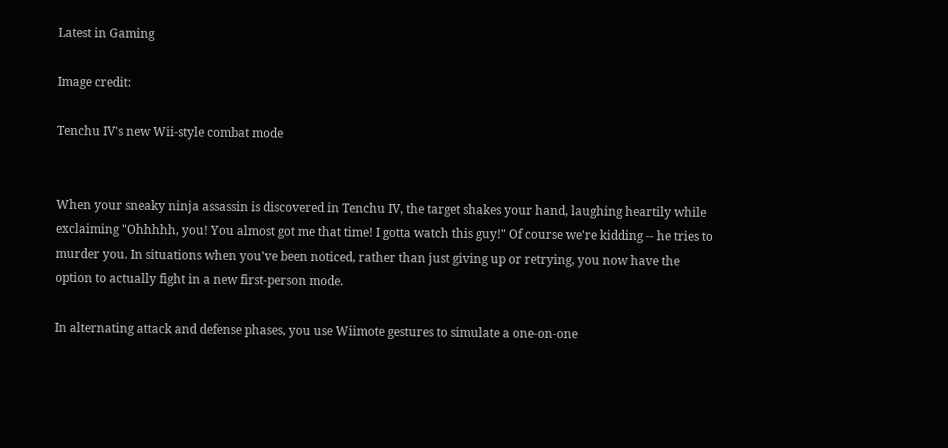Latest in Gaming

Image credit:

Tenchu IV's new Wii-style combat mode


When your sneaky ninja assassin is discovered in Tenchu IV, the target shakes your hand, laughing heartily while exclaiming "Ohhhhh, you! You almost got me that time! I gotta watch this guy!" Of course we're kidding -- he tries to murder you. In situations when you've been noticed, rather than just giving up or retrying, you now have the option to actually fight in a new first-person mode.

In alternating attack and defense phases, you use Wiimote gestures to simulate a one-on-one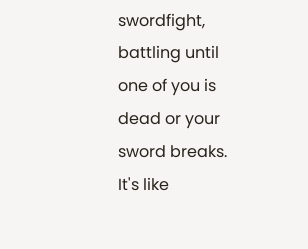swordfight, battling until one of you is dead or your sword breaks. It's like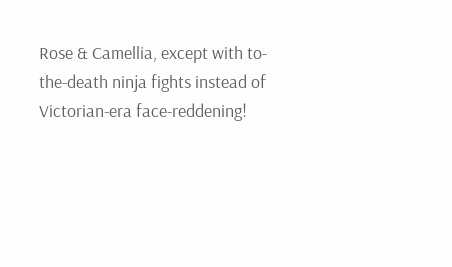Rose & Camellia, except with to-the-death ninja fights instead of Victorian-era face-reddening!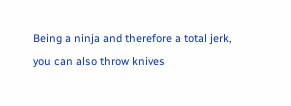Being a ninja and therefore a total jerk, you can also throw knives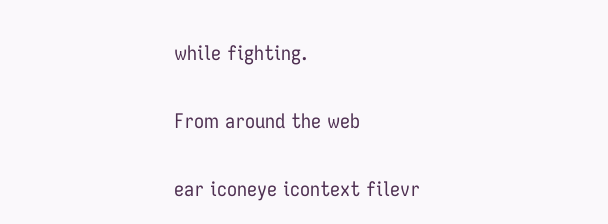while fighting.

From around the web

ear iconeye icontext filevr